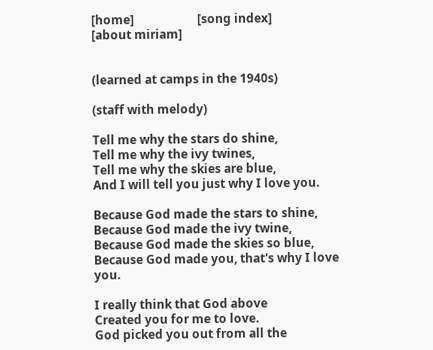[home]                     [song index]                         [about miriam]


(learned at camps in the 1940s)

(staff with melody)

Tell me why the stars do shine,
Tell me why the ivy twines,
Tell me why the skies are blue,
And I will tell you just why I love you.

Because God made the stars to shine,
Because God made the ivy twine,
Because God made the skies so blue,
Because God made you, that's why I love you.

I really think that God above
Created you for me to love.
God picked you out from all the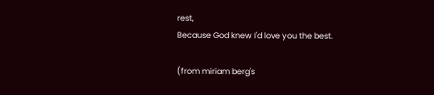rest,
Because God knew I'd love you the best.

(from miriam berg's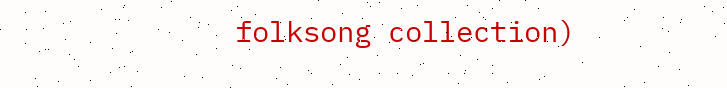folksong collection)